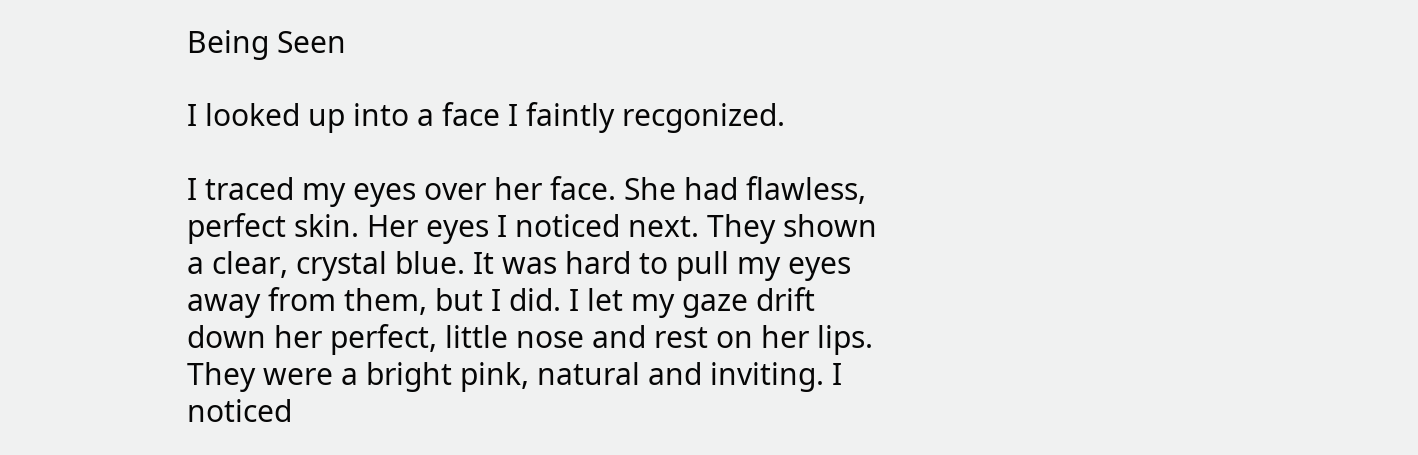Being Seen

I looked up into a face I faintly recgonized.

I traced my eyes over her face. She had flawless, perfect skin. Her eyes I noticed next. They shown a clear, crystal blue. It was hard to pull my eyes away from them, but I did. I let my gaze drift down her perfect, little nose and rest on her lips. They were a bright pink, natural and inviting. I noticed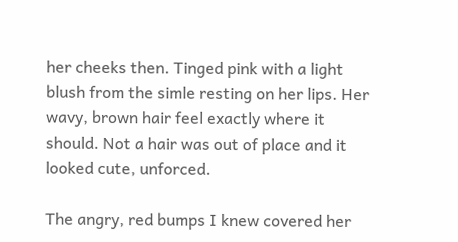her cheeks then. Tinged pink with a light blush from the simle resting on her lips. Her wavy, brown hair feel exactly where it should. Not a hair was out of place and it looked cute, unforced.

The angry, red bumps I knew covered her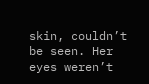skin, couldn’t be seen. Her eyes weren’t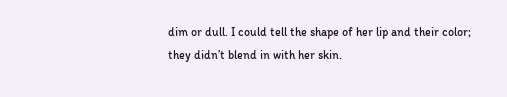dim or dull. I could tell the shape of her lip and their color; they didn’t blend in with her skin.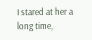I stared at her a long time,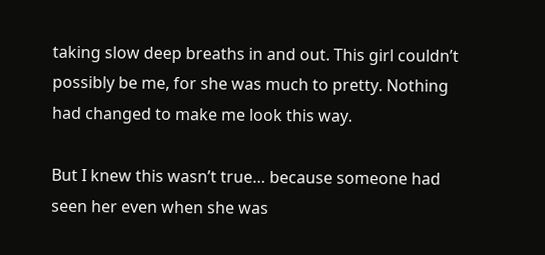taking slow deep breaths in and out. This girl couldn’t possibly be me, for she was much to pretty. Nothing had changed to make me look this way.

But I knew this wasn’t true… because someone had seen her even when she was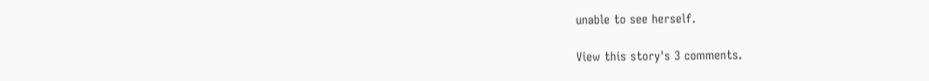unable to see herself.

View this story's 3 comments.